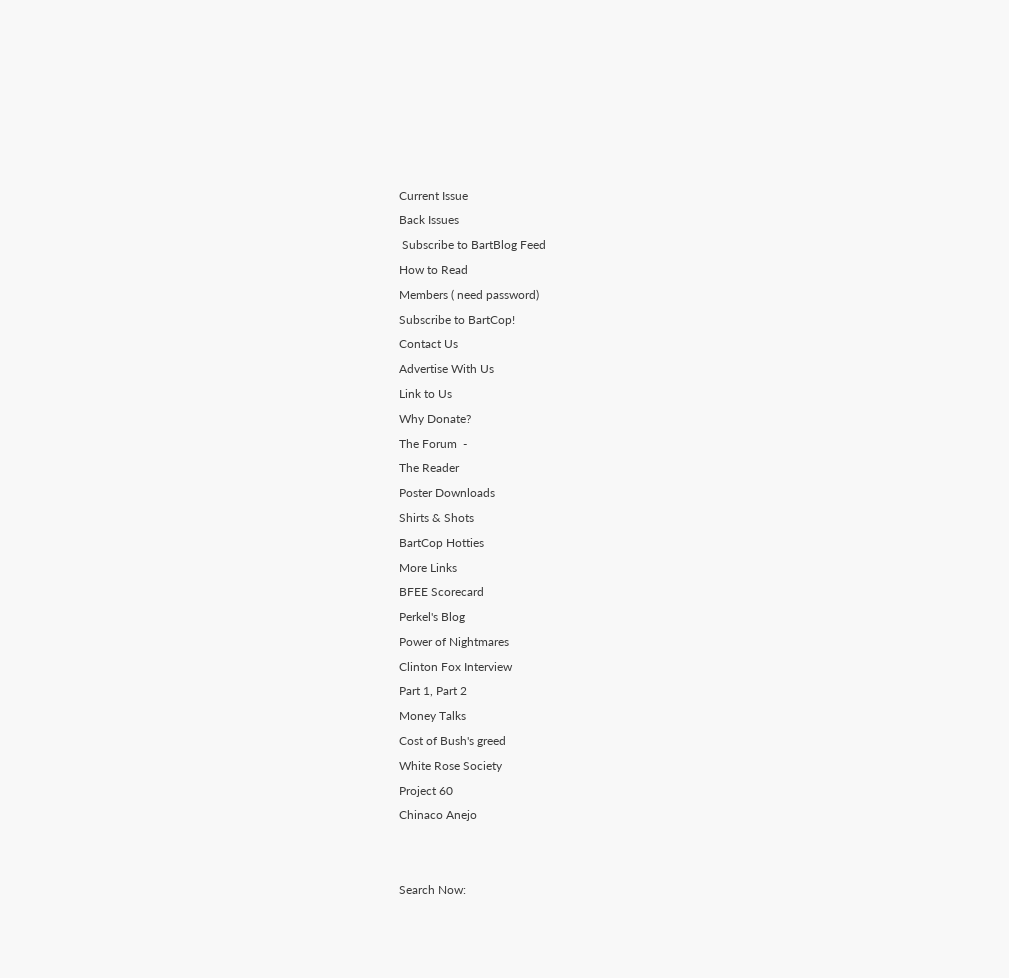Current Issue
Back Issues
 Subscribe to BartBlog Feed
How to Read
Members ( need password)
Subscribe to BartCop!
Contact Us
Advertise With Us
Link to Us
Why Donate?
The Forum  -
The Reader
Poster Downloads
Shirts & Shots
BartCop Hotties
More Links
BFEE Scorecard
Perkel's Blog
Power of Nightmares
Clinton Fox Interview
Part 1, Part 2
Money Talks
Cost of Bush's greed
White Rose Society
Project 60
Chinaco Anejo


Search Now: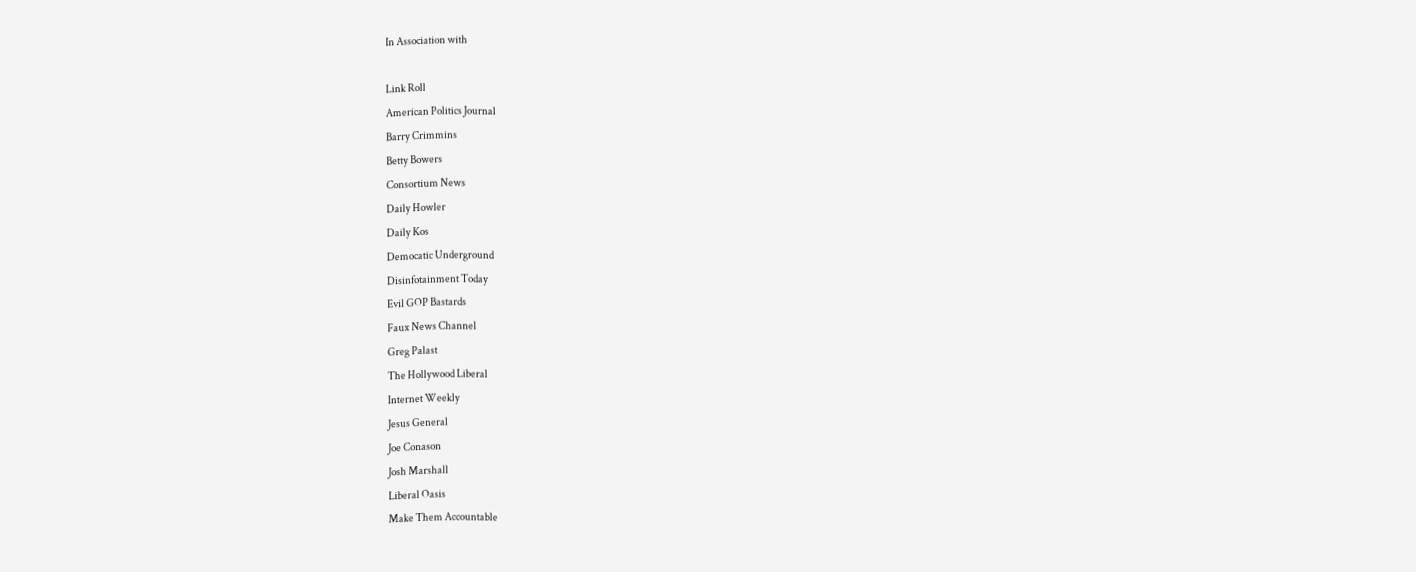In Association with

Link Roll
American Politics Journal
Barry Crimmins
Betty Bowers
Consortium News
Daily Howler
Daily Kos
Democatic Underground
Disinfotainment Today
Evil GOP Bastards
Faux News Channel
Greg Palast
The Hollywood Liberal
Internet Weekly
Jesus General
Joe Conason
Josh Marshall
Liberal Oasis
Make Them Accountable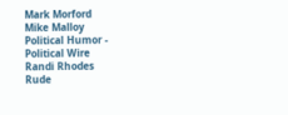Mark Morford
Mike Malloy
Political Humor -
Political Wire
Randi Rhodes
Rude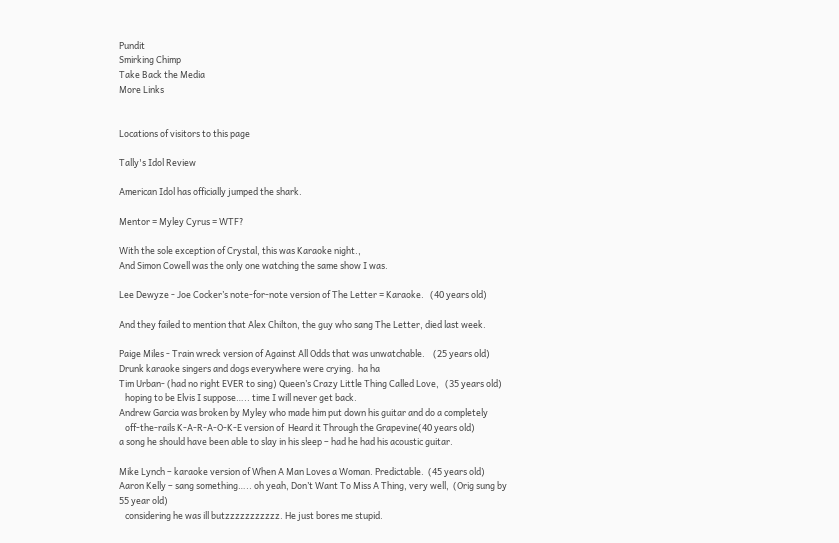Pundit
Smirking Chimp
Take Back the Media
More Links


Locations of visitors to this page

Tally's Idol Review

American Idol has officially jumped the shark.

Mentor = Myley Cyrus = WTF?

With the sole exception of Crystal, this was Karaoke night.,
And Simon Cowell was the only one watching the same show I was.

Lee Dewyze - Joe Cocker’s note-for-note version of The Letter = Karaoke.   (40 years old)

And they failed to mention that Alex Chilton, the guy who sang The Letter, died last week.

Paige Miles - Train wreck version of Against All Odds that was unwatchable.    (25 years old)
Drunk karaoke singers and dogs everywhere were crying.  ha ha
Tim Urban- (had no right EVER to sing) Queen’s Crazy Little Thing Called Love,   (35 years old)
   hoping to be Elvis I suppose….. time I will never get back.
Andrew Garcia was broken by Myley who made him put down his guitar and do a completely
   off-the-rails K-A-R-A-O-K-E version of  Heard it Through the Grapevine(40 years old)
a song he should have been able to slay in his sleep – had he had his acoustic guitar.

Mike Lynch – karaoke version of When A Man Loves a Woman. Predictable.  (45 years old)
Aaron Kelly – sang something….. oh yeah, Don’t Want To Miss A Thing, very well,  (Orig sung by 55 year old)
   considering he was ill butzzzzzzzzzzz. He just bores me stupid.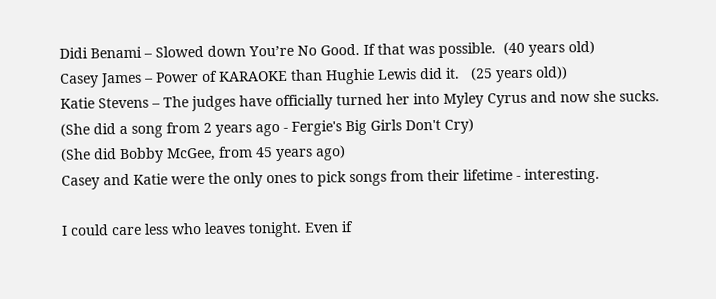Didi Benami – Slowed down You’re No Good. If that was possible.  (40 years old)
Casey James – Power of KARAOKE than Hughie Lewis did it.   (25 years old))
Katie Stevens – The judges have officially turned her into Myley Cyrus and now she sucks.
(She did a song from 2 years ago - Fergie's Big Girls Don't Cry)
(She did Bobby McGee, from 45 years ago)
Casey and Katie were the only ones to pick songs from their lifetime - interesting.

I could care less who leaves tonight. Even if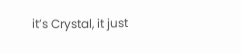it’s Crystal, it just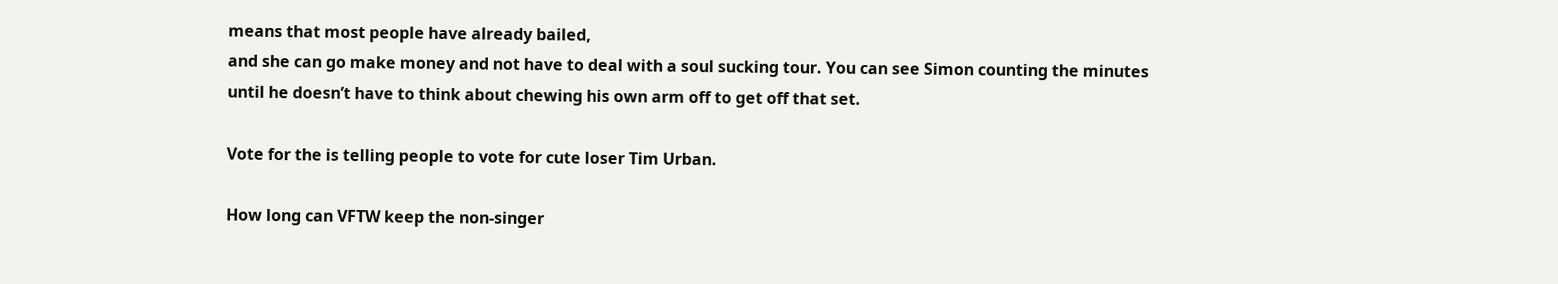means that most people have already bailed,
and she can go make money and not have to deal with a soul sucking tour. You can see Simon counting the minutes
until he doesn’t have to think about chewing his own arm off to get off that set.

Vote for the is telling people to vote for cute loser Tim Urban.

How long can VFTW keep the non-singer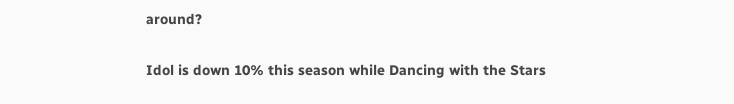around?

Idol is down 10% this season while Dancing with the Stars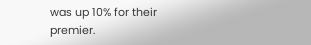was up 10% for their premier.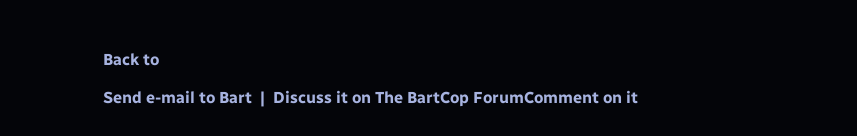Back to

Send e-mail to Bart  |  Discuss it on The BartCop ForumComment on it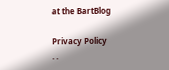at the BartBlog

Privacy Policy
. .